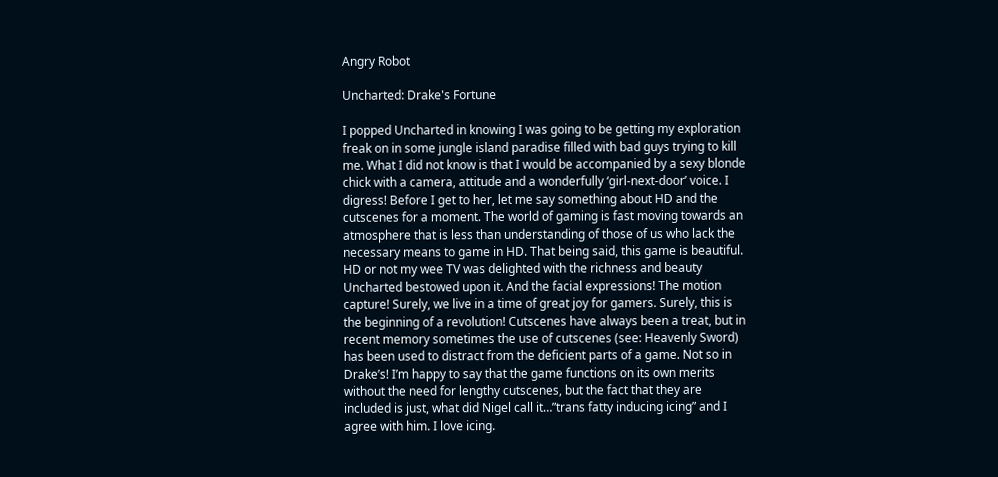Angry Robot

Uncharted: Drake's Fortune

I popped Uncharted in knowing I was going to be getting my exploration freak on in some jungle island paradise filled with bad guys trying to kill me. What I did not know is that I would be accompanied by a sexy blonde chick with a camera, attitude and a wonderfully ‘girl-next-door’ voice. I digress! Before I get to her, let me say something about HD and the cutscenes for a moment. The world of gaming is fast moving towards an atmosphere that is less than understanding of those of us who lack the necessary means to game in HD. That being said, this game is beautiful. HD or not my wee TV was delighted with the richness and beauty Uncharted bestowed upon it. And the facial expressions! The motion capture! Surely, we live in a time of great joy for gamers. Surely, this is the beginning of a revolution! Cutscenes have always been a treat, but in recent memory sometimes the use of cutscenes (see: Heavenly Sword) has been used to distract from the deficient parts of a game. Not so in Drake’s! I’m happy to say that the game functions on its own merits without the need for lengthy cutscenes, but the fact that they are included is just, what did Nigel call it…”trans fatty inducing icing” and I agree with him. I love icing.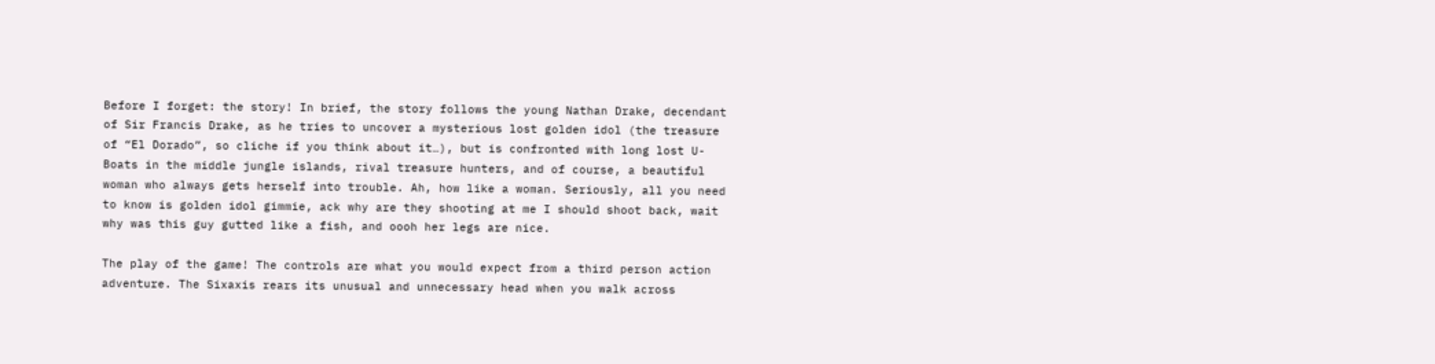Before I forget: the story! In brief, the story follows the young Nathan Drake, decendant of Sir Francis Drake, as he tries to uncover a mysterious lost golden idol (the treasure of “El Dorado”, so cliche if you think about it…), but is confronted with long lost U-Boats in the middle jungle islands, rival treasure hunters, and of course, a beautiful woman who always gets herself into trouble. Ah, how like a woman. Seriously, all you need to know is golden idol gimmie, ack why are they shooting at me I should shoot back, wait why was this guy gutted like a fish, and oooh her legs are nice.

The play of the game! The controls are what you would expect from a third person action adventure. The Sixaxis rears its unusual and unnecessary head when you walk across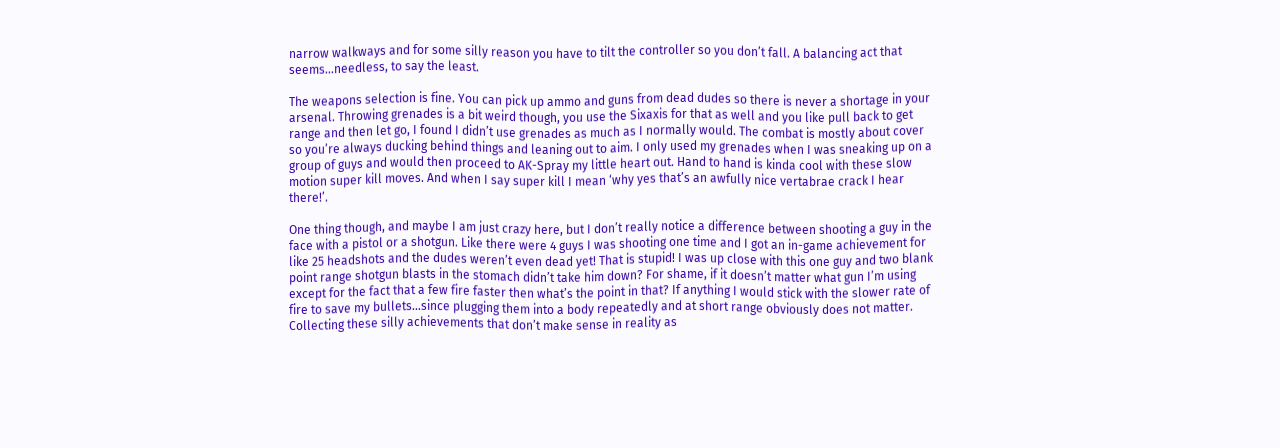narrow walkways and for some silly reason you have to tilt the controller so you don’t fall. A balancing act that seems…needless, to say the least.

The weapons selection is fine. You can pick up ammo and guns from dead dudes so there is never a shortage in your arsenal. Throwing grenades is a bit weird though, you use the Sixaxis for that as well and you like pull back to get range and then let go, I found I didn’t use grenades as much as I normally would. The combat is mostly about cover so you’re always ducking behind things and leaning out to aim. I only used my grenades when I was sneaking up on a group of guys and would then proceed to AK-Spray my little heart out. Hand to hand is kinda cool with these slow motion super kill moves. And when I say super kill I mean ‘why yes that’s an awfully nice vertabrae crack I hear there!’.

One thing though, and maybe I am just crazy here, but I don’t really notice a difference between shooting a guy in the face with a pistol or a shotgun. Like there were 4 guys I was shooting one time and I got an in-game achievement for like 25 headshots and the dudes weren’t even dead yet! That is stupid! I was up close with this one guy and two blank point range shotgun blasts in the stomach didn’t take him down? For shame, if it doesn’t matter what gun I’m using except for the fact that a few fire faster then what’s the point in that? If anything I would stick with the slower rate of fire to save my bullets…since plugging them into a body repeatedly and at short range obviously does not matter. Collecting these silly achievements that don’t make sense in reality as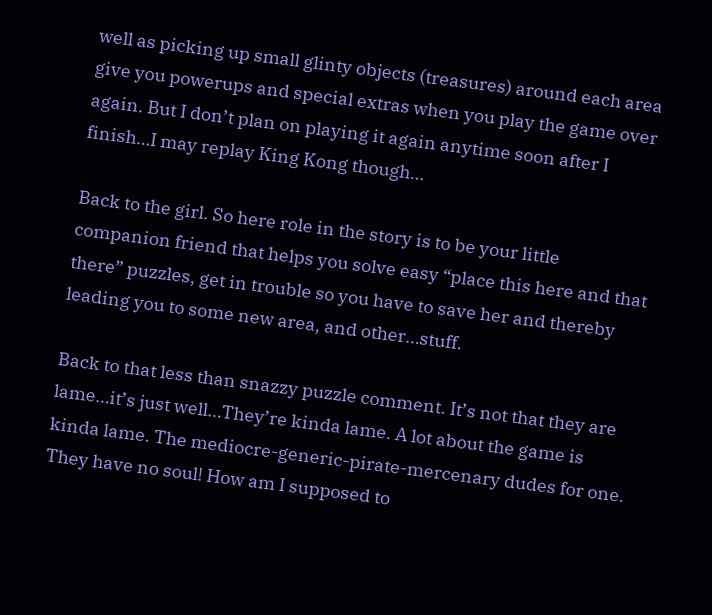well as picking up small glinty objects (treasures) around each area give you powerups and special extras when you play the game over again. But I don’t plan on playing it again anytime soon after I finish…I may replay King Kong though…

Back to the girl. So here role in the story is to be your little companion friend that helps you solve easy “place this here and that there” puzzles, get in trouble so you have to save her and thereby leading you to some new area, and other…stuff.

Back to that less than snazzy puzzle comment. It’s not that they are lame…it’s just well…They’re kinda lame. A lot about the game is kinda lame. The mediocre-generic-pirate-mercenary dudes for one. They have no soul! How am I supposed to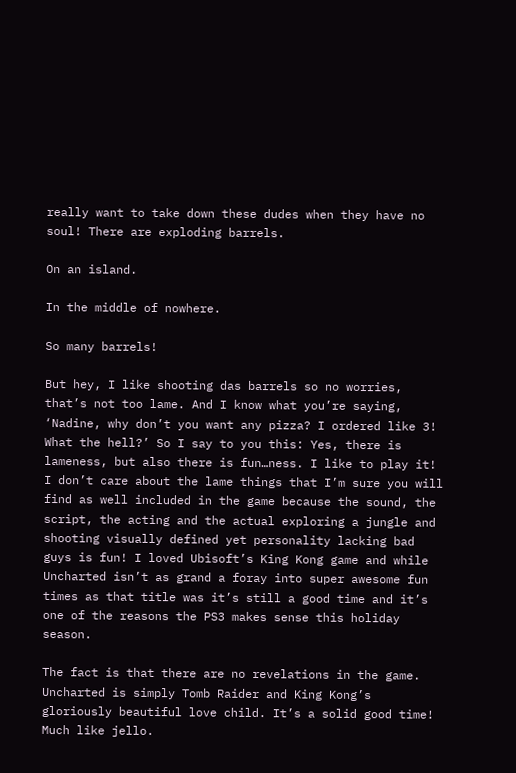really want to take down these dudes when they have no soul! There are exploding barrels.

On an island.

In the middle of nowhere.

So many barrels!

But hey, I like shooting das barrels so no worries, that’s not too lame. And I know what you’re saying, ‘Nadine, why don’t you want any pizza? I ordered like 3! What the hell?’ So I say to you this: Yes, there is lameness, but also there is fun…ness. I like to play it! I don’t care about the lame things that I’m sure you will find as well included in the game because the sound, the script, the acting and the actual exploring a jungle and shooting visually defined yet personality lacking bad guys is fun! I loved Ubisoft’s King Kong game and while Uncharted isn’t as grand a foray into super awesome fun times as that title was it’s still a good time and it’s one of the reasons the PS3 makes sense this holiday season.

The fact is that there are no revelations in the game. Uncharted is simply Tomb Raider and King Kong’s gloriously beautiful love child. It’s a solid good time! Much like jello.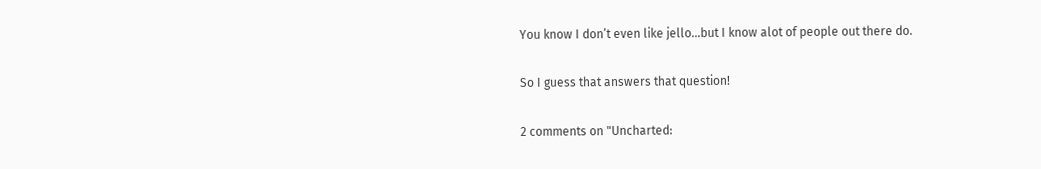You know I don’t even like jello…but I know alot of people out there do.

So I guess that answers that question!

2 comments on "Uncharted: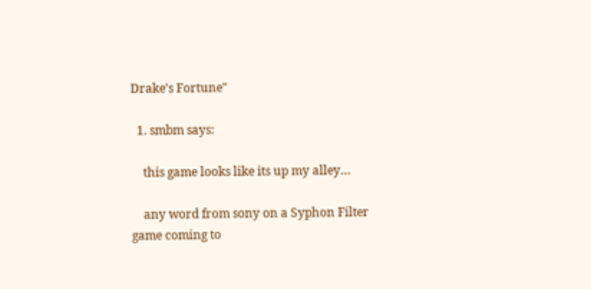Drake's Fortune"

  1. smbm says:

    this game looks like its up my alley…

    any word from sony on a Syphon Filter game coming to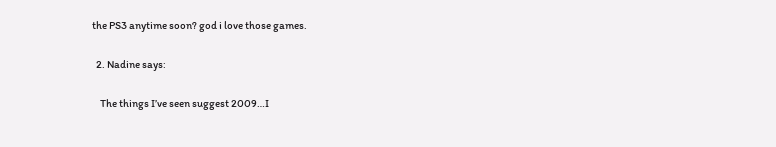the PS3 anytime soon? god i love those games.

  2. Nadine says:

    The things I’ve seen suggest 2009…I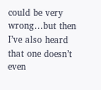could be very wrong…but then I’ve also heard that one doesn’t even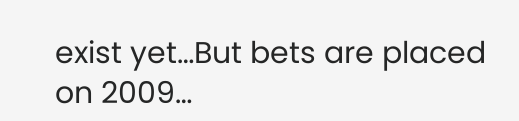exist yet…But bets are placed on 2009…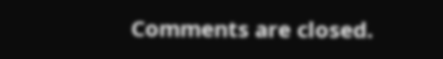Comments are closed.